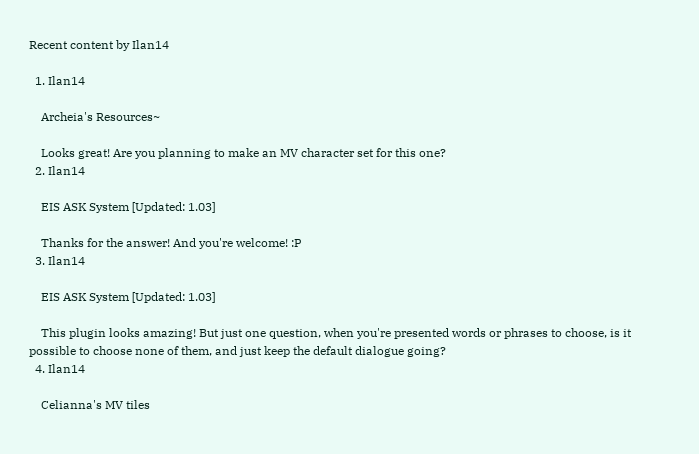Recent content by Ilan14

  1. Ilan14

    Archeia's Resources~

    Looks great! Are you planning to make an MV character set for this one?
  2. Ilan14

    EIS ASK System [Updated: 1.03]

    Thanks for the answer! And you're welcome! :P
  3. Ilan14

    EIS ASK System [Updated: 1.03]

    This plugin looks amazing! But just one question, when you're presented words or phrases to choose, is it possible to choose none of them, and just keep the default dialogue going?
  4. Ilan14

    Celianna's MV tiles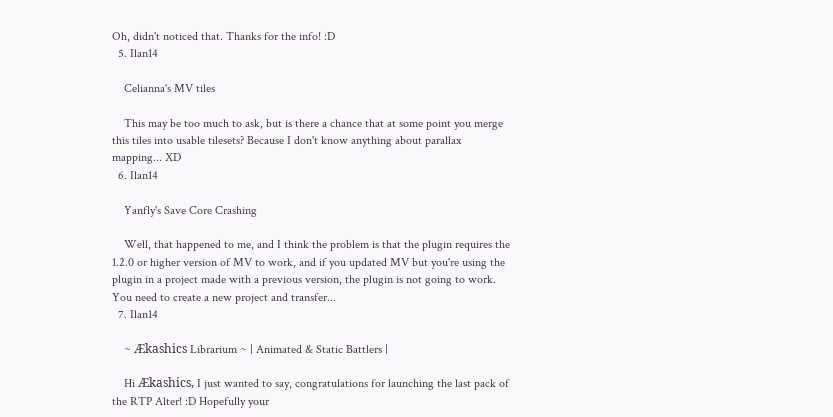Oh, didn't noticed that. Thanks for the info! :D
  5. Ilan14

    Celianna's MV tiles

    This may be too much to ask, but is there a chance that at some point you merge this tiles into usable tilesets? Because I don't know anything about parallax mapping... XD
  6. Ilan14

    Yanfly's Save Core Crashing

    Well, that happened to me, and I think the problem is that the plugin requires the 1.2.0 or higher version of MV to work, and if you updated MV but you're using the plugin in a project made with a previous version, the plugin is not going to work. You need to create a new project and transfer...
  7. Ilan14

    ~ Ækashics Librarium ~ | Animated & Static Battlers |

    Hi Ækashics, I just wanted to say, congratulations for launching the last pack of the RTP Alter! :D Hopefully your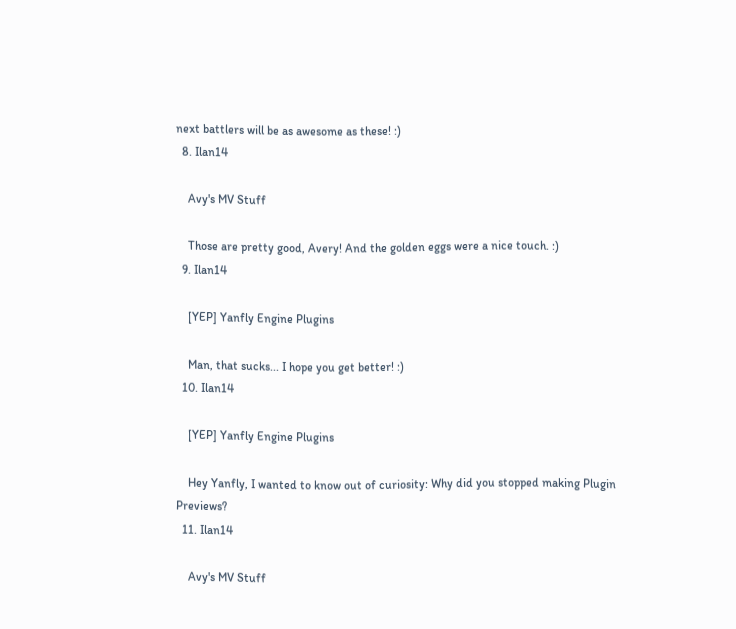next battlers will be as awesome as these! :)
  8. Ilan14

    Avy's MV Stuff

    Those are pretty good, Avery! And the golden eggs were a nice touch. :)
  9. Ilan14

    [YEP] Yanfly Engine Plugins

    Man, that sucks... I hope you get better! :)
  10. Ilan14

    [YEP] Yanfly Engine Plugins

    Hey Yanfly, I wanted to know out of curiosity: Why did you stopped making Plugin Previews?
  11. Ilan14

    Avy's MV Stuff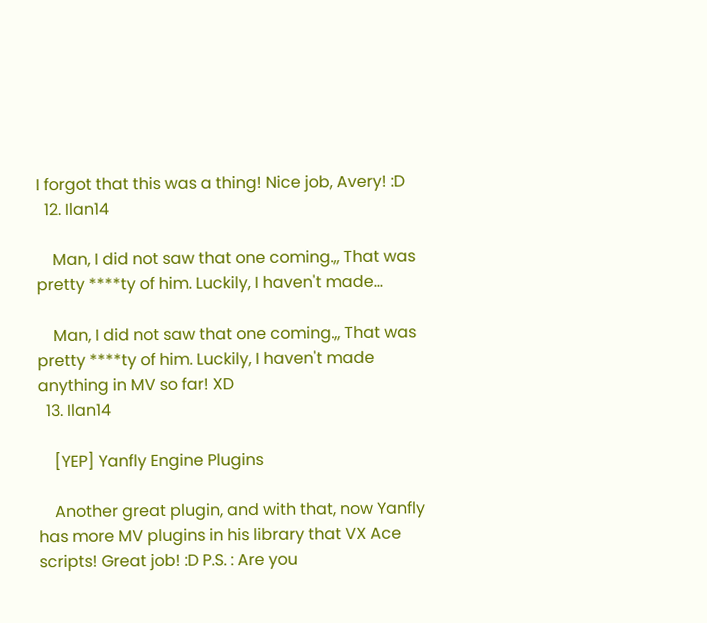I forgot that this was a thing! Nice job, Avery! :D
  12. Ilan14

    Man, I did not saw that one coming.,, That was pretty ****ty of him. Luckily, I haven't made...

    Man, I did not saw that one coming.,, That was pretty ****ty of him. Luckily, I haven't made anything in MV so far! XD
  13. Ilan14

    [YEP] Yanfly Engine Plugins

    Another great plugin, and with that, now Yanfly has more MV plugins in his library that VX Ace scripts! Great job! :D P.S. : Are you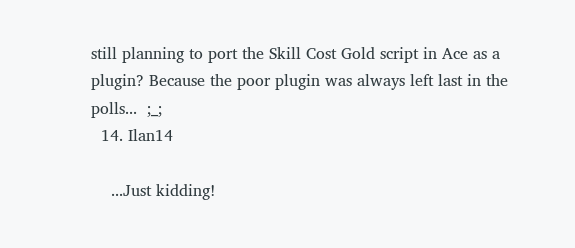still planning to port the Skill Cost Gold script in Ace as a plugin? Because the poor plugin was always left last in the polls...  ;_;
  14. Ilan14

    ...Just kidding!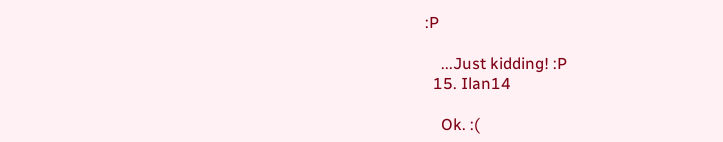:P

    ...Just kidding! :P
  15. Ilan14

    Ok. :(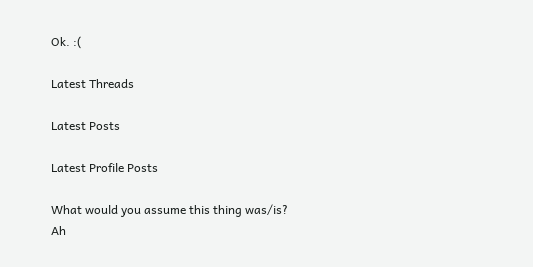Ok. :(

Latest Threads

Latest Posts

Latest Profile Posts

What would you assume this thing was/is?
Ah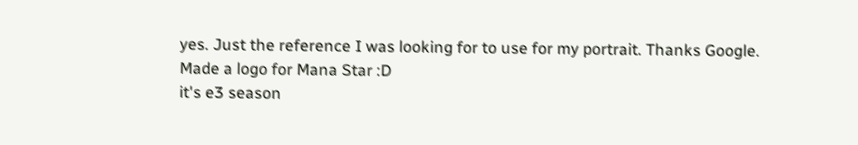yes. Just the reference I was looking for to use for my portrait. Thanks Google.
Made a logo for Mana Star :D
it's e3 season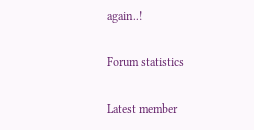again..!

Forum statistics

Latest member